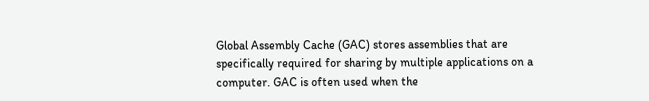Global Assembly Cache (GAC) stores assemblies that are specifically required for sharing by multiple applications on a computer. GAC is often used when the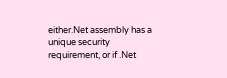either.Net assembly has a unique security requirement, or if .Net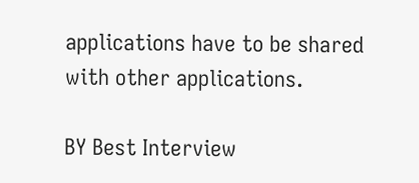applications have to be shared with other applications.

BY Best Interview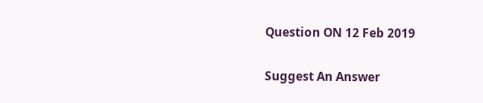Question ON 12 Feb 2019

Suggest An Answer